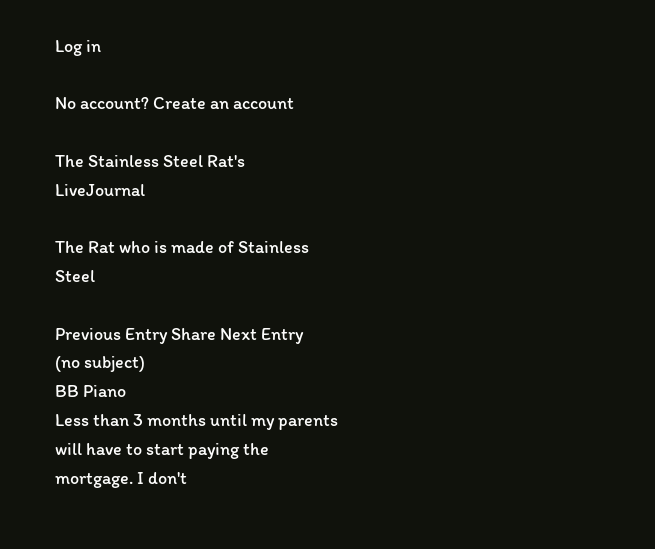Log in

No account? Create an account

The Stainless Steel Rat's LiveJournal

The Rat who is made of Stainless Steel

Previous Entry Share Next Entry
(no subject)
BB Piano
Less than 3 months until my parents will have to start paying the mortgage. I don't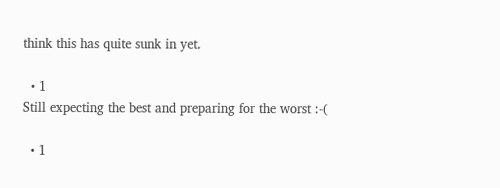think this has quite sunk in yet.

  • 1
Still expecting the best and preparing for the worst :-(

  • 1